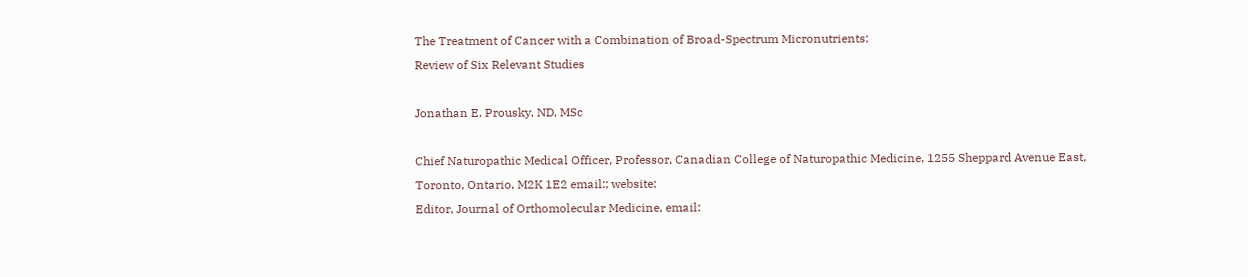The Treatment of Cancer with a Combination of Broad-Spectrum Micronutrients:
Review of Six Relevant Studies

Jonathan E. Prousky, ND, MSc

Chief Naturopathic Medical Officer, Professor, Canadian College of Naturopathic Medicine, 1255 Sheppard Avenue East, Toronto, Ontario, M2K 1E2 email:; website:
Editor, Journal of Orthomolecular Medicine, email: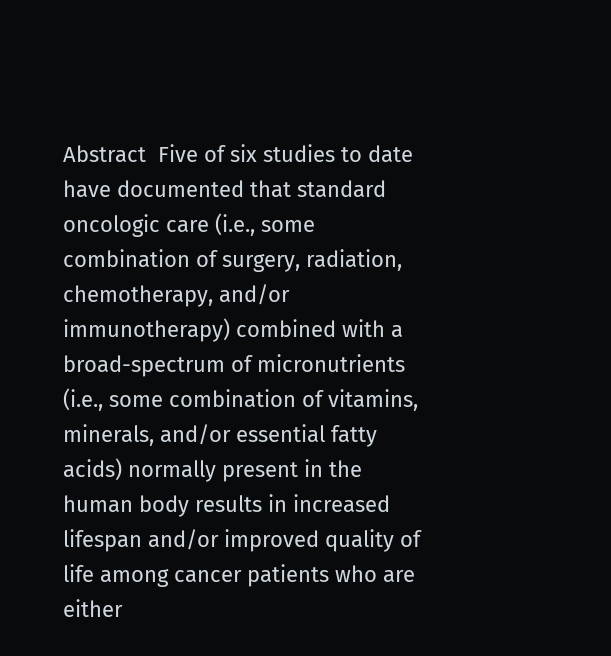Abstract  Five of six studies to date have documented that standard oncologic care (i.e., some combination of surgery, radiation, chemotherapy, and/or immunotherapy) combined with a broad-spectrum of micronutrients (i.e., some combination of vitamins, minerals, and/or essential fatty acids) normally present in the human body results in increased lifespan and/or improved quality of life among cancer patients who are either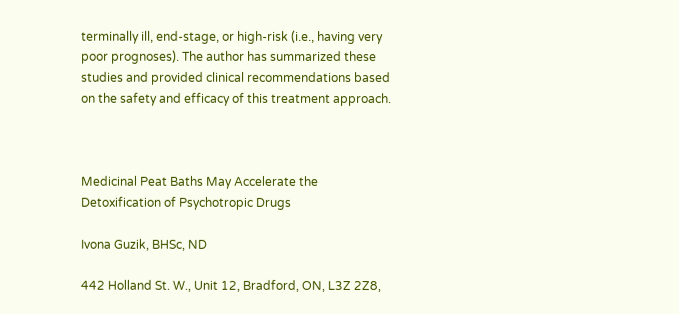terminally ill, end-stage, or high-risk (i.e., having very poor prognoses). The author has summarized these studies and provided clinical recommendations based on the safety and efficacy of this treatment approach.



Medicinal Peat Baths May Accelerate the Detoxification of Psychotropic Drugs

Ivona Guzik, BHSc, ND

442 Holland St. W., Unit 12, Bradford, ON, L3Z 2Z8,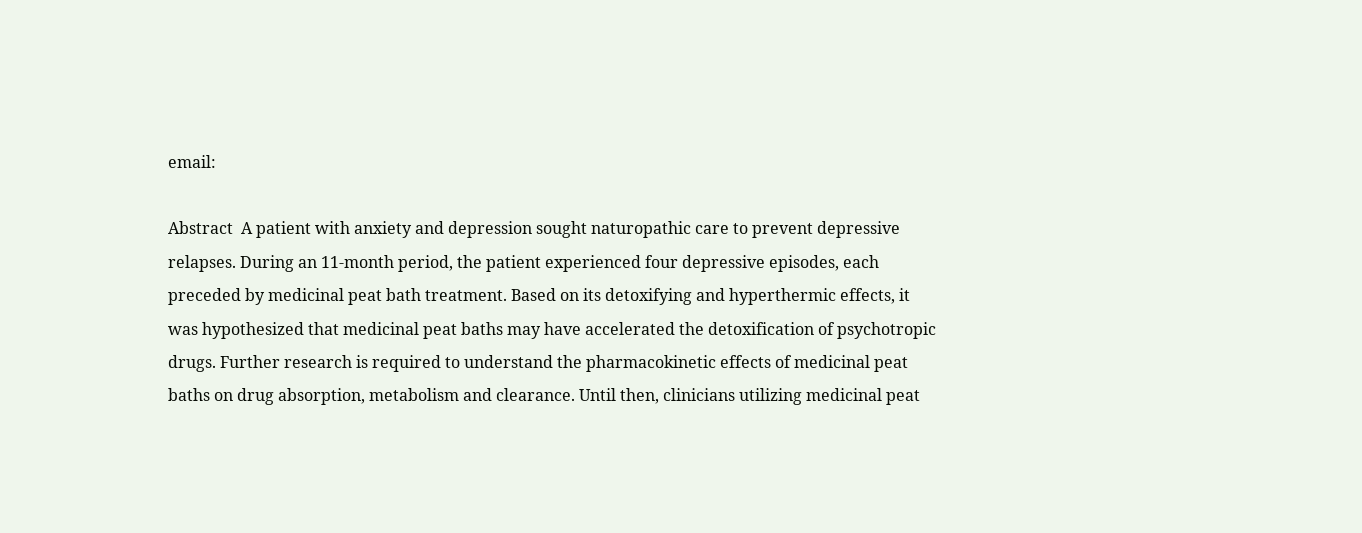email:

Abstract  A patient with anxiety and depression sought naturopathic care to prevent depressive relapses. During an 11-month period, the patient experienced four depressive episodes, each preceded by medicinal peat bath treatment. Based on its detoxifying and hyperthermic effects, it was hypothesized that medicinal peat baths may have accelerated the detoxification of psychotropic drugs. Further research is required to understand the pharmacokinetic effects of medicinal peat baths on drug absorption, metabolism and clearance. Until then, clinicians utilizing medicinal peat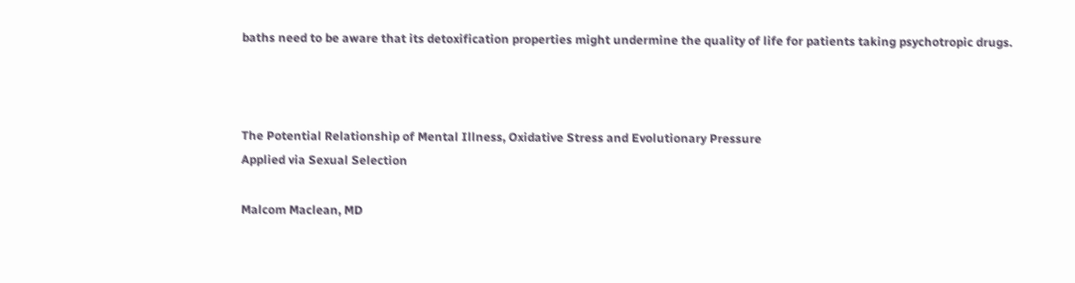baths need to be aware that its detoxification properties might undermine the quality of life for patients taking psychotropic drugs.



The Potential Relationship of Mental Illness, Oxidative Stress and Evolutionary Pressure
Applied via Sexual Selection

Malcom Maclean, MD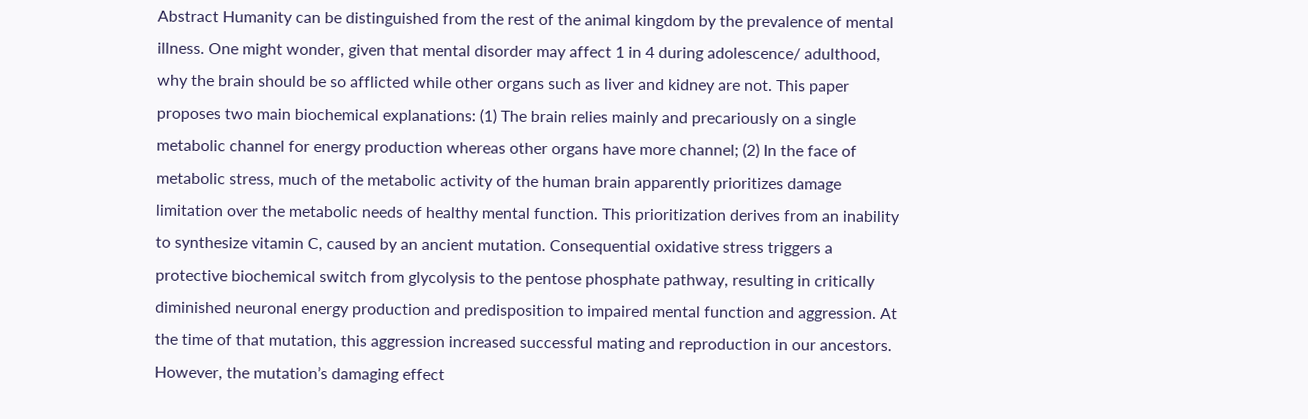Abstract Humanity can be distinguished from the rest of the animal kingdom by the prevalence of mental illness. One might wonder, given that mental disorder may affect 1 in 4 during adolescence/ adulthood, why the brain should be so afflicted while other organs such as liver and kidney are not. This paper proposes two main biochemical explanations: (1) The brain relies mainly and precariously on a single metabolic channel for energy production whereas other organs have more channel; (2) In the face of metabolic stress, much of the metabolic activity of the human brain apparently prioritizes damage limitation over the metabolic needs of healthy mental function. This prioritization derives from an inability to synthesize vitamin C, caused by an ancient mutation. Consequential oxidative stress triggers a protective biochemical switch from glycolysis to the pentose phosphate pathway, resulting in critically diminished neuronal energy production and predisposition to impaired mental function and aggression. At the time of that mutation, this aggression increased successful mating and reproduction in our ancestors. However, the mutation’s damaging effect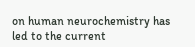on human neurochemistry has led to the current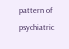pattern of psychiatric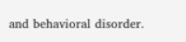and behavioral disorder.